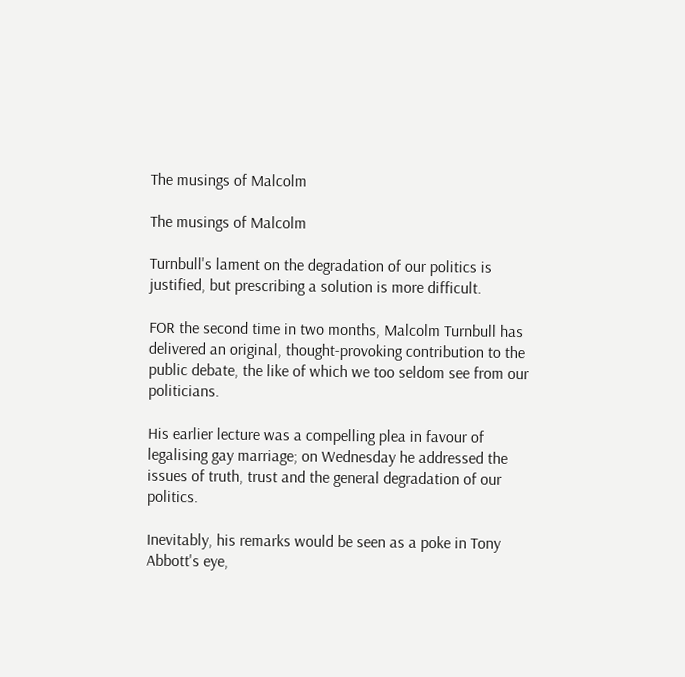The musings of Malcolm

The musings of Malcolm

Turnbull's lament on the degradation of our politics is justified, but prescribing a solution is more difficult.

FOR the second time in two months, Malcolm Turnbull has delivered an original, thought-provoking contribution to the public debate, the like of which we too seldom see from our politicians.

His earlier lecture was a compelling plea in favour of legalising gay marriage; on Wednesday he addressed the issues of truth, trust and the general degradation of our politics.

Inevitably, his remarks would be seen as a poke in Tony Abbott's eye,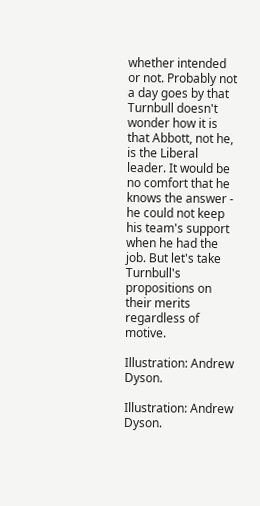whether intended or not. Probably not a day goes by that Turnbull doesn't wonder how it is that Abbott, not he, is the Liberal leader. It would be no comfort that he knows the answer - he could not keep his team's support when he had the job. But let's take Turnbull's propositions on their merits regardless of motive.

Illustration: Andrew Dyson.

Illustration: Andrew Dyson.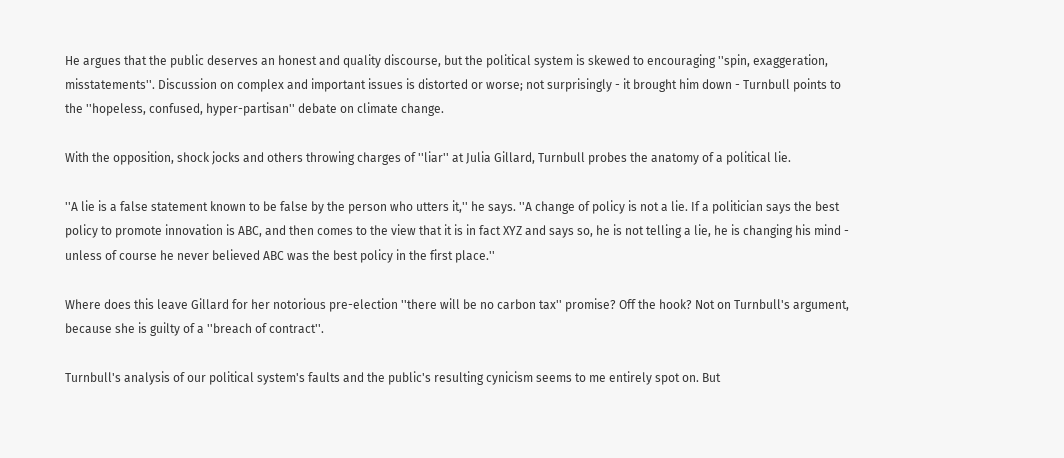He argues that the public deserves an honest and quality discourse, but the political system is skewed to encouraging ''spin, exaggeration, misstatements''. Discussion on complex and important issues is distorted or worse; not surprisingly - it brought him down - Turnbull points to the ''hopeless, confused, hyper-partisan'' debate on climate change.

With the opposition, shock jocks and others throwing charges of ''liar'' at Julia Gillard, Turnbull probes the anatomy of a political lie.

''A lie is a false statement known to be false by the person who utters it,'' he says. ''A change of policy is not a lie. If a politician says the best policy to promote innovation is ABC, and then comes to the view that it is in fact XYZ and says so, he is not telling a lie, he is changing his mind - unless of course he never believed ABC was the best policy in the first place.''

Where does this leave Gillard for her notorious pre-election ''there will be no carbon tax'' promise? Off the hook? Not on Turnbull's argument, because she is guilty of a ''breach of contract''.

Turnbull's analysis of our political system's faults and the public's resulting cynicism seems to me entirely spot on. But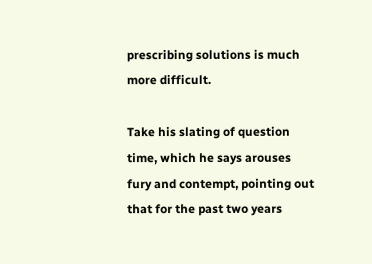prescribing solutions is much more difficult.

Take his slating of question time, which he says arouses fury and contempt, pointing out that for the past two years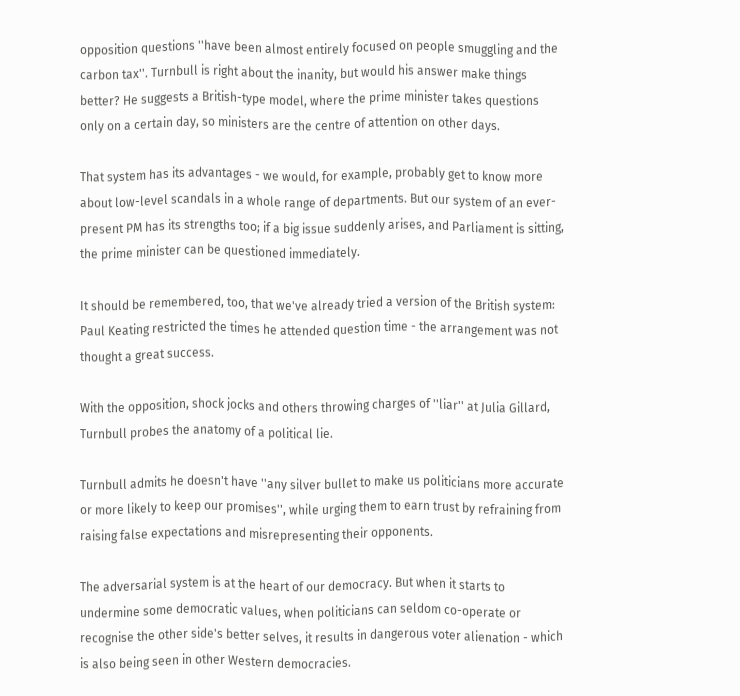opposition questions ''have been almost entirely focused on people smuggling and the carbon tax''. Turnbull is right about the inanity, but would his answer make things better? He suggests a British-type model, where the prime minister takes questions only on a certain day, so ministers are the centre of attention on other days.

That system has its advantages - we would, for example, probably get to know more about low-level scandals in a whole range of departments. But our system of an ever-present PM has its strengths too; if a big issue suddenly arises, and Parliament is sitting, the prime minister can be questioned immediately.

It should be remembered, too, that we've already tried a version of the British system: Paul Keating restricted the times he attended question time - the arrangement was not thought a great success.

With the opposition, shock jocks and others throwing charges of ''liar'' at Julia Gillard, Turnbull probes the anatomy of a political lie.

Turnbull admits he doesn't have ''any silver bullet to make us politicians more accurate or more likely to keep our promises'', while urging them to earn trust by refraining from raising false expectations and misrepresenting their opponents.

The adversarial system is at the heart of our democracy. But when it starts to undermine some democratic values, when politicians can seldom co-operate or recognise the other side's better selves, it results in dangerous voter alienation - which is also being seen in other Western democracies.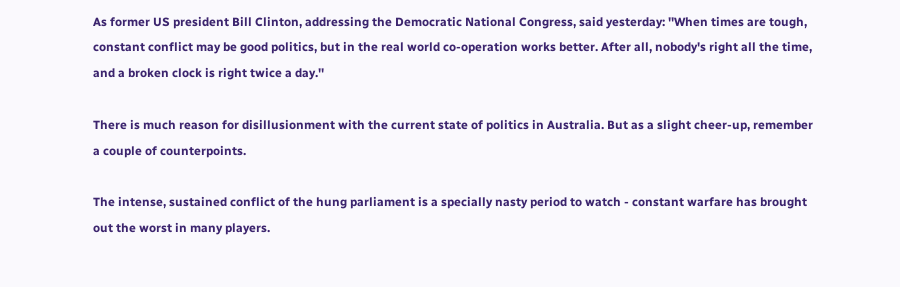As former US president Bill Clinton, addressing the Democratic National Congress, said yesterday: ''When times are tough, constant conflict may be good politics, but in the real world co-operation works better. After all, nobody's right all the time, and a broken clock is right twice a day.''

There is much reason for disillusionment with the current state of politics in Australia. But as a slight cheer-up, remember a couple of counterpoints.

The intense, sustained conflict of the hung parliament is a specially nasty period to watch - constant warfare has brought out the worst in many players.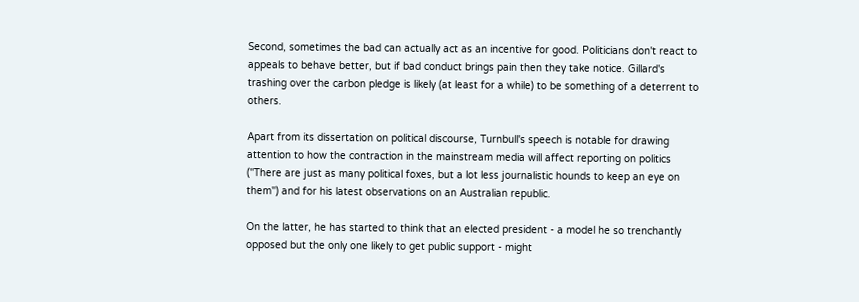Second, sometimes the bad can actually act as an incentive for good. Politicians don't react to appeals to behave better, but if bad conduct brings pain then they take notice. Gillard's trashing over the carbon pledge is likely (at least for a while) to be something of a deterrent to others.

Apart from its dissertation on political discourse, Turnbull's speech is notable for drawing attention to how the contraction in the mainstream media will affect reporting on politics (''There are just as many political foxes, but a lot less journalistic hounds to keep an eye on them'') and for his latest observations on an Australian republic.

On the latter, he has started to think that an elected president - a model he so trenchantly opposed but the only one likely to get public support - might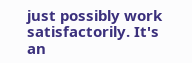just possibly work satisfactorily. It's an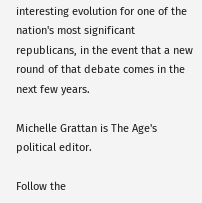interesting evolution for one of the nation's most significant republicans, in the event that a new round of that debate comes in the next few years.

Michelle Grattan is The Age's political editor.

Follow the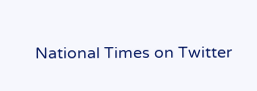National Times on Twitter